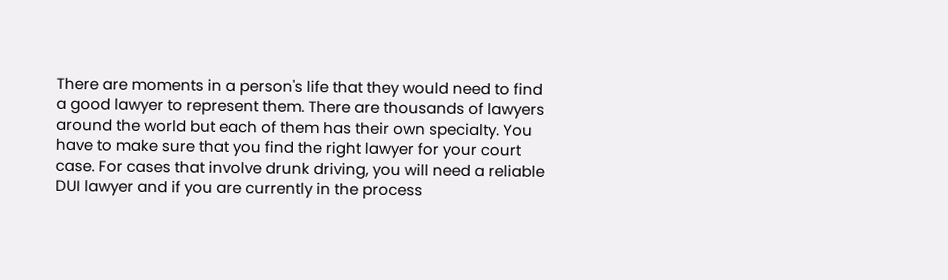There are moments in a person's life that they would need to find a good lawyer to represent them. There are thousands of lawyers around the world but each of them has their own specialty. You have to make sure that you find the right lawyer for your court case. For cases that involve drunk driving, you will need a reliable DUI lawyer and if you are currently in the process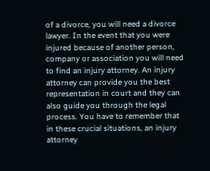of a divorce, you will need a divorce lawyer. In the event that you were injured because of another person, company or association you will need to find an injury attorney. An injury attorney can provide you the best representation in court and they can also guide you through the legal process. You have to remember that in these crucial situations, an injury attorney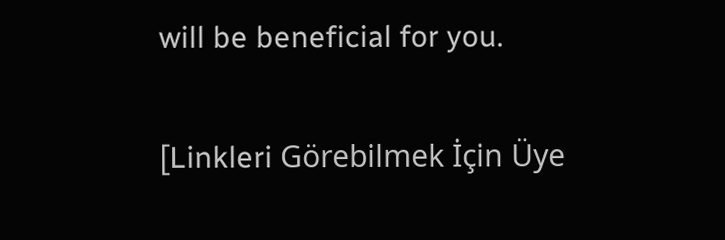will be beneficial for you.

[Linkleri Görebilmek İçin Üye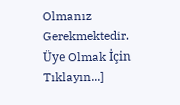Olmanız Gerekmektedir. Üye Olmak İçin Tıklayın...]